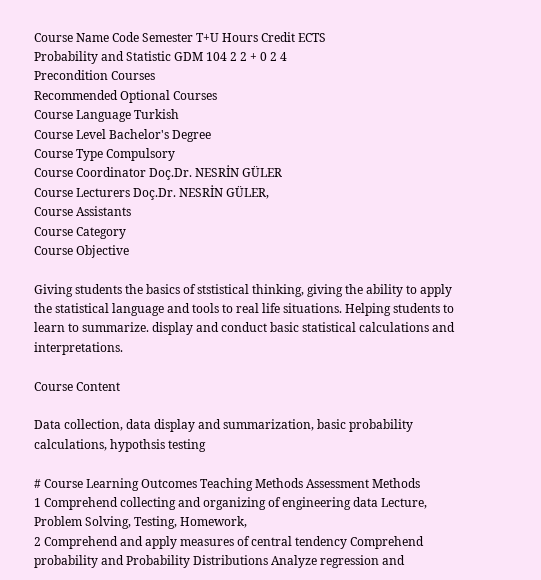Course Name Code Semester T+U Hours Credit ECTS
Probability and Statistic GDM 104 2 2 + 0 2 4
Precondition Courses
Recommended Optional Courses
Course Language Turkish
Course Level Bachelor's Degree
Course Type Compulsory
Course Coordinator Doç.Dr. NESRİN GÜLER
Course Lecturers Doç.Dr. NESRİN GÜLER,
Course Assistants
Course Category
Course Objective

Giving students the basics of ststistical thinking, giving the ability to apply the statistical language and tools to real life situations. Helping students to learn to summarize. display and conduct basic statistical calculations and interpretations.

Course Content

Data collection, data display and summarization, basic probability calculations, hypothsis testing

# Course Learning Outcomes Teaching Methods Assessment Methods
1 Comprehend collecting and organizing of engineering data Lecture, Problem Solving, Testing, Homework,
2 Comprehend and apply measures of central tendency Comprehend probability and Probability Distributions Analyze regression and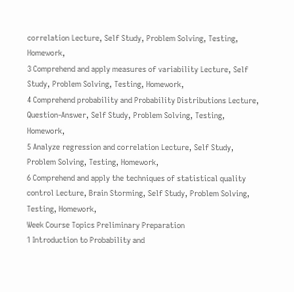correlation Lecture, Self Study, Problem Solving, Testing, Homework,
3 Comprehend and apply measures of variability Lecture, Self Study, Problem Solving, Testing, Homework,
4 Comprehend probability and Probability Distributions Lecture, Question-Answer, Self Study, Problem Solving, Testing, Homework,
5 Analyze regression and correlation Lecture, Self Study, Problem Solving, Testing, Homework,
6 Comprehend and apply the techniques of statistical quality control Lecture, Brain Storming, Self Study, Problem Solving, Testing, Homework,
Week Course Topics Preliminary Preparation
1 Introduction to Probability and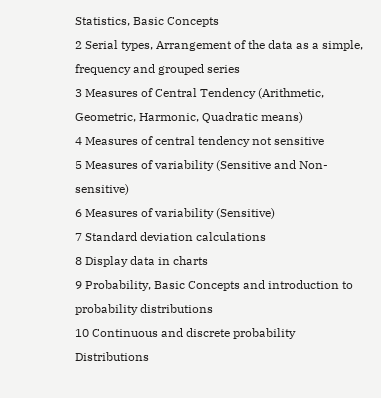Statistics, Basic Concepts
2 Serial types, Arrangement of the data as a simple, frequency and grouped series
3 Measures of Central Tendency (Arithmetic, Geometric, Harmonic, Quadratic means)
4 Measures of central tendency not sensitive
5 Measures of variability (Sensitive and Non-sensitive)
6 Measures of variability (Sensitive)
7 Standard deviation calculations
8 Display data in charts
9 Probability, Basic Concepts and introduction to probability distributions
10 Continuous and discrete probability Distributions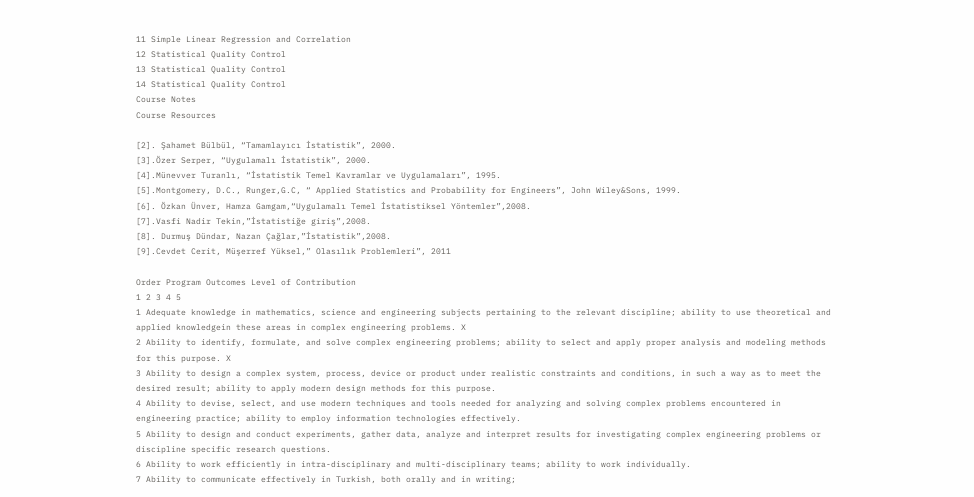11 Simple Linear Regression and Correlation
12 Statistical Quality Control
13 Statistical Quality Control
14 Statistical Quality Control
Course Notes
Course Resources

[2]. Şahamet Bülbül, “Tamamlayıcı İstatistik”, 2000.
[3].Özer Serper, “Uygulamalı İstatistik”, 2000.
[4].Münevver Turanlı, “İstatistik Temel Kavramlar ve Uygulamaları”, 1995.
[5].Montgomery, D.C., Runger,G.C, “ Applied Statistics and Probability for Engineers”, John Wiley&Sons, 1999.
[6]. Özkan Ünver, Hamza Gamgam,“Uygulamalı Temel İstatistiksel Yöntemler”,2008.
[7].Vasfi Nadir Tekin,”İstatistiğe giriş”,2008.
[8]. Durmuş Dündar, Nazan Çağlar,”İstatistik”,2008.
[9].Cevdet Cerit, Müşerref Yüksel,” Olasılık Problemleri”, 2011

Order Program Outcomes Level of Contribution
1 2 3 4 5
1 Adequate knowledge in mathematics, science and engineering subjects pertaining to the relevant discipline; ability to use theoretical and applied knowledgein these areas in complex engineering problems. X
2 Ability to identify, formulate, and solve complex engineering problems; ability to select and apply proper analysis and modeling methods for this purpose. X
3 Ability to design a complex system, process, device or product under realistic constraints and conditions, in such a way as to meet the desired result; ability to apply modern design methods for this purpose.
4 Ability to devise, select, and use modern techniques and tools needed for analyzing and solving complex problems encountered in engineering practice; ability to employ information technologies effectively.
5 Ability to design and conduct experiments, gather data, analyze and interpret results for investigating complex engineering problems or discipline specific research questions.
6 Ability to work efficiently in intra-disciplinary and multi-disciplinary teams; ability to work individually.
7 Ability to communicate effectively in Turkish, both orally and in writing;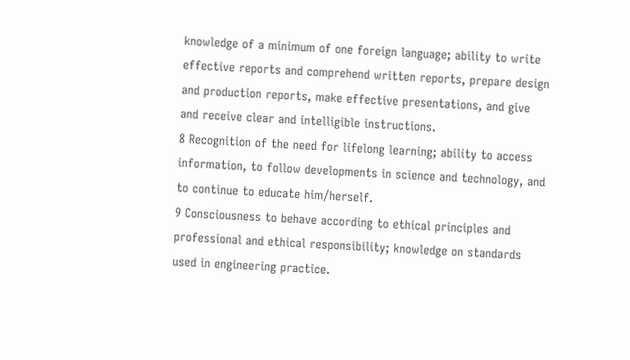knowledge of a minimum of one foreign language; ability to write effective reports and comprehend written reports, prepare design and production reports, make effective presentations, and give and receive clear and intelligible instructions.
8 Recognition of the need for lifelong learning; ability to access information, to follow developments in science and technology, and to continue to educate him/herself.
9 Consciousness to behave according to ethical principles and professional and ethical responsibility; knowledge on standards used in engineering practice.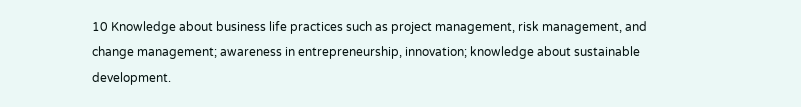10 Knowledge about business life practices such as project management, risk management, and change management; awareness in entrepreneurship, innovation; knowledge about sustainable development.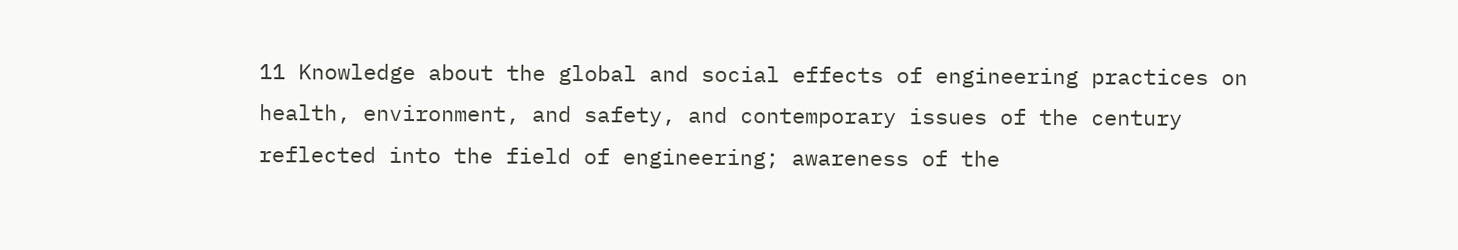11 Knowledge about the global and social effects of engineering practices on health, environment, and safety, and contemporary issues of the century reflected into the field of engineering; awareness of the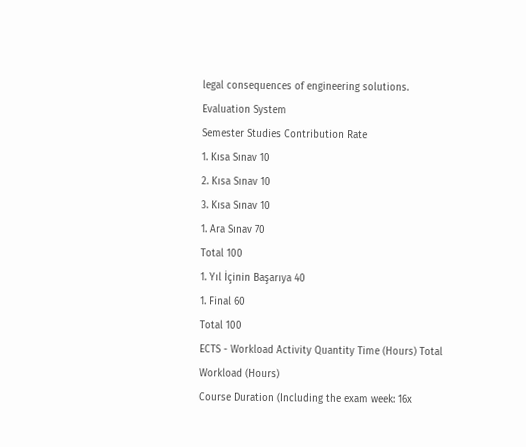legal consequences of engineering solutions.
Evaluation System
Semester Studies Contribution Rate
1. Kısa Sınav 10
2. Kısa Sınav 10
3. Kısa Sınav 10
1. Ara Sınav 70
Total 100
1. Yıl İçinin Başarıya 40
1. Final 60
Total 100
ECTS - Workload Activity Quantity Time (Hours) Total Workload (Hours)
Course Duration (Including the exam week: 16x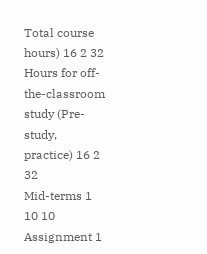Total course hours) 16 2 32
Hours for off-the-classroom study (Pre-study, practice) 16 2 32
Mid-terms 1 10 10
Assignment 1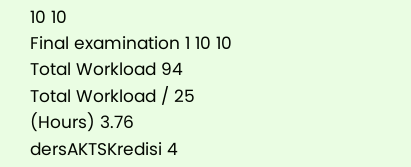10 10
Final examination 1 10 10
Total Workload 94
Total Workload / 25 (Hours) 3.76
dersAKTSKredisi 4